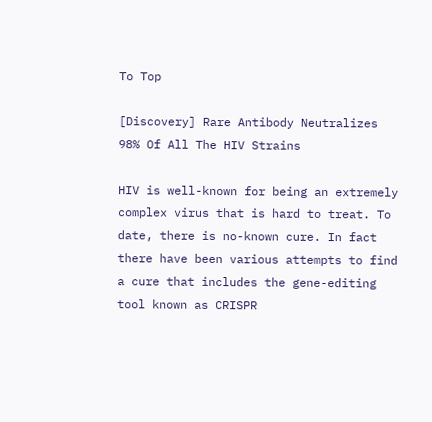To Top

[Discovery] Rare Antibody Neutralizes 98% Of All The HIV Strains

HIV is well-known for being an extremely complex virus that is hard to treat. To date, there is no-known cure. In fact there have been various attempts to find a cure that includes the gene-editing tool known as CRISPR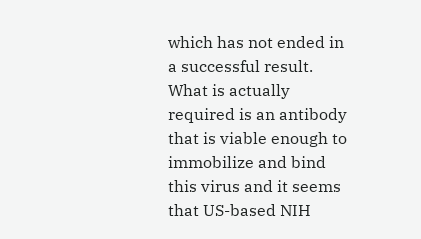which has not ended in a successful result. What is actually required is an antibody that is viable enough to immobilize and bind this virus and it seems that US-based NIH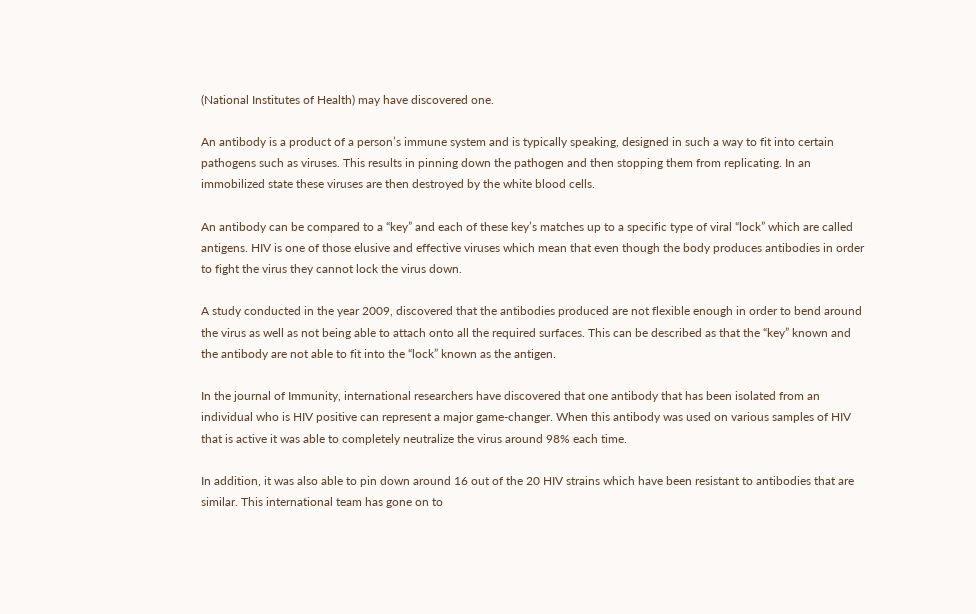(National Institutes of Health) may have discovered one.

An antibody is a product of a person’s immune system and is typically speaking, designed in such a way to fit into certain pathogens such as viruses. This results in pinning down the pathogen and then stopping them from replicating. In an immobilized state these viruses are then destroyed by the white blood cells.

An antibody can be compared to a “key” and each of these key’s matches up to a specific type of viral “lock” which are called antigens. HIV is one of those elusive and effective viruses which mean that even though the body produces antibodies in order to fight the virus they cannot lock the virus down.

A study conducted in the year 2009, discovered that the antibodies produced are not flexible enough in order to bend around the virus as well as not being able to attach onto all the required surfaces. This can be described as that the “key” known and the antibody are not able to fit into the “lock” known as the antigen.

In the journal of Immunity, international researchers have discovered that one antibody that has been isolated from an individual who is HIV positive can represent a major game-changer. When this antibody was used on various samples of HIV that is active it was able to completely neutralize the virus around 98% each time.

In addition, it was also able to pin down around 16 out of the 20 HIV strains which have been resistant to antibodies that are similar. This international team has gone on to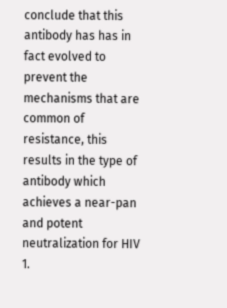conclude that this antibody has has in fact evolved to prevent the mechanisms that are common of resistance, this results in the type of antibody which achieves a near-pan and potent neutralization for HIV 1.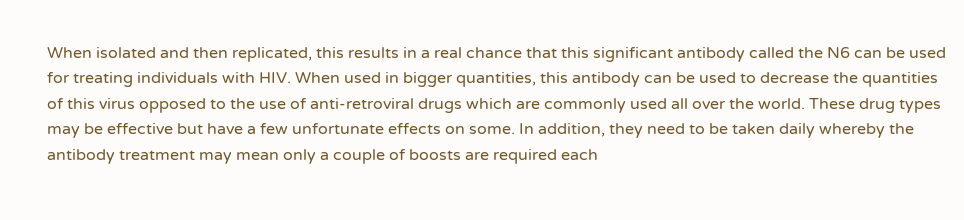When isolated and then replicated, this results in a real chance that this significant antibody called the N6 can be used for treating individuals with HIV. When used in bigger quantities, this antibody can be used to decrease the quantities of this virus opposed to the use of anti-retroviral drugs which are commonly used all over the world. These drug types may be effective but have a few unfortunate effects on some. In addition, they need to be taken daily whereby the antibody treatment may mean only a couple of boosts are required each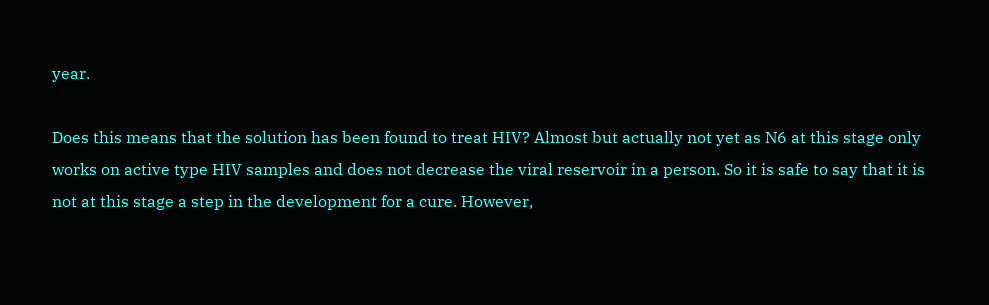year.

Does this means that the solution has been found to treat HIV? Almost but actually not yet as N6 at this stage only works on active type HIV samples and does not decrease the viral reservoir in a person. So it is safe to say that it is not at this stage a step in the development for a cure. However,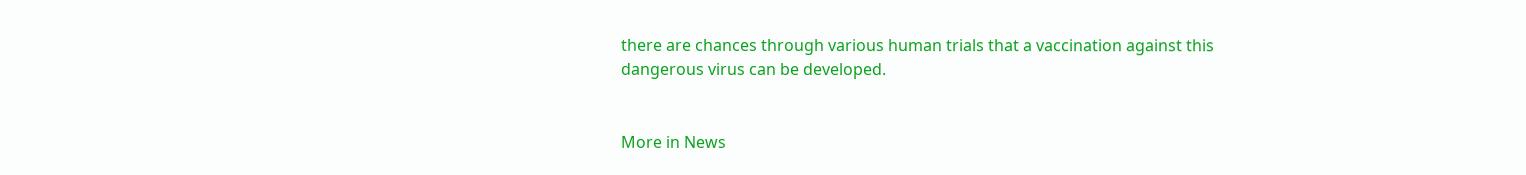there are chances through various human trials that a vaccination against this dangerous virus can be developed.


More in News